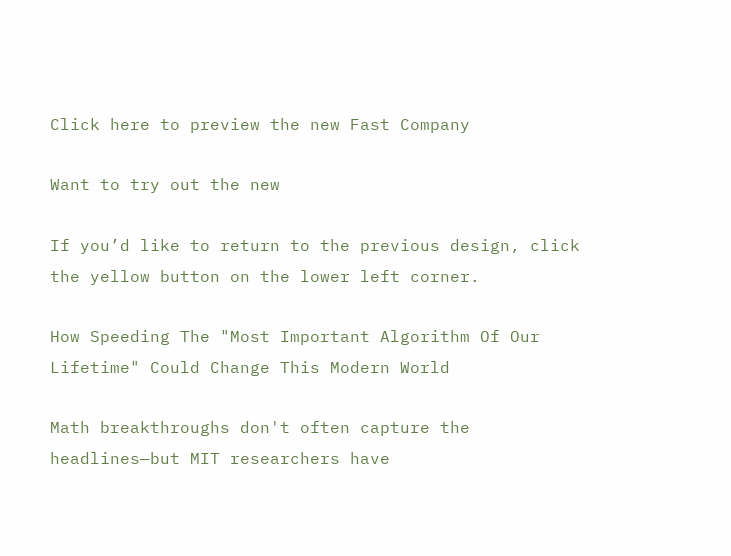Click here to preview the new Fast Company

Want to try out the new

If you’d like to return to the previous design, click the yellow button on the lower left corner.

How Speeding The "Most Important Algorithm Of Our Lifetime" Could Change This Modern World

Math breakthroughs don't often capture the headlines—but MIT researchers have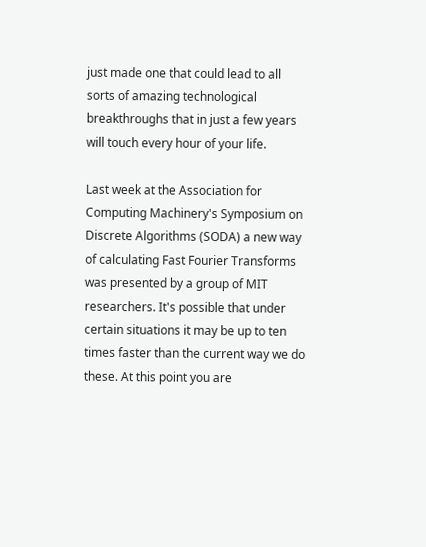just made one that could lead to all sorts of amazing technological breakthroughs that in just a few years will touch every hour of your life.

Last week at the Association for Computing Machinery's Symposium on Discrete Algorithms (SODA) a new way of calculating Fast Fourier Transforms was presented by a group of MIT researchers. It's possible that under certain situations it may be up to ten times faster than the current way we do these. At this point you are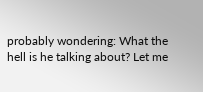probably wondering: What the hell is he talking about? Let me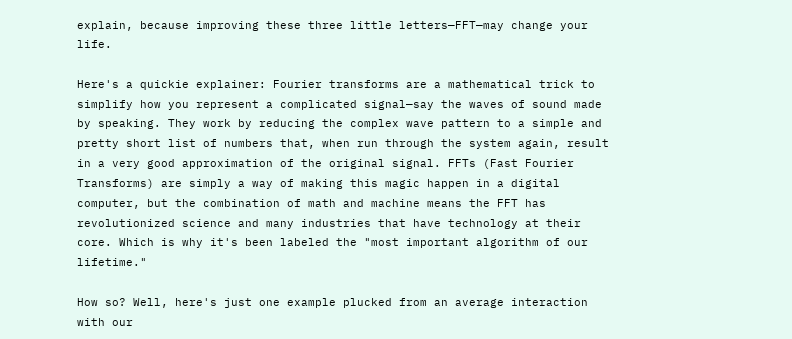explain, because improving these three little letters—FFT—may change your life.

Here's a quickie explainer: Fourier transforms are a mathematical trick to simplify how you represent a complicated signal—say the waves of sound made by speaking. They work by reducing the complex wave pattern to a simple and pretty short list of numbers that, when run through the system again, result in a very good approximation of the original signal. FFTs (Fast Fourier Transforms) are simply a way of making this magic happen in a digital computer, but the combination of math and machine means the FFT has revolutionized science and many industries that have technology at their core. Which is why it's been labeled the "most important algorithm of our lifetime."

How so? Well, here's just one example plucked from an average interaction with our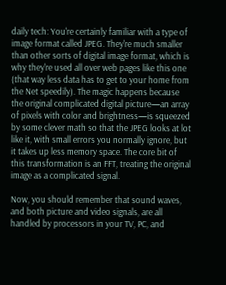daily tech: You're certainly familiar with a type of image format called JPEG. They're much smaller than other sorts of digital image format, which is why they're used all over web pages like this one (that way less data has to get to your home from the Net speedily). The magic happens because the original complicated digital picture—an array of pixels with color and brightness—is squeezed by some clever math so that the JPEG looks at lot like it, with small errors you normally ignore, but it takes up less memory space. The core bit of this transformation is an FFT, treating the original image as a complicated signal.

Now, you should remember that sound waves, and both picture and video signals, are all handled by processors in your TV, PC, and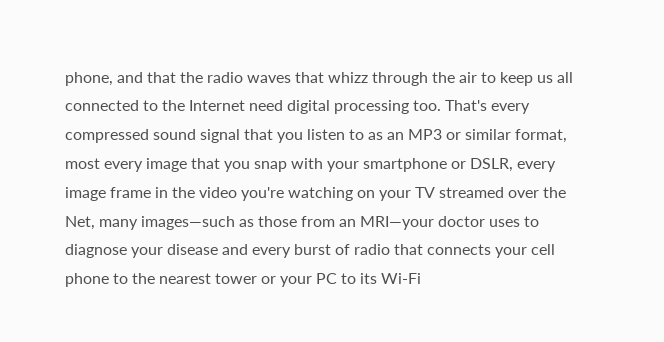phone, and that the radio waves that whizz through the air to keep us all connected to the Internet need digital processing too. That's every compressed sound signal that you listen to as an MP3 or similar format, most every image that you snap with your smartphone or DSLR, every image frame in the video you're watching on your TV streamed over the Net, many images—such as those from an MRI—your doctor uses to diagnose your disease and every burst of radio that connects your cell phone to the nearest tower or your PC to its Wi-Fi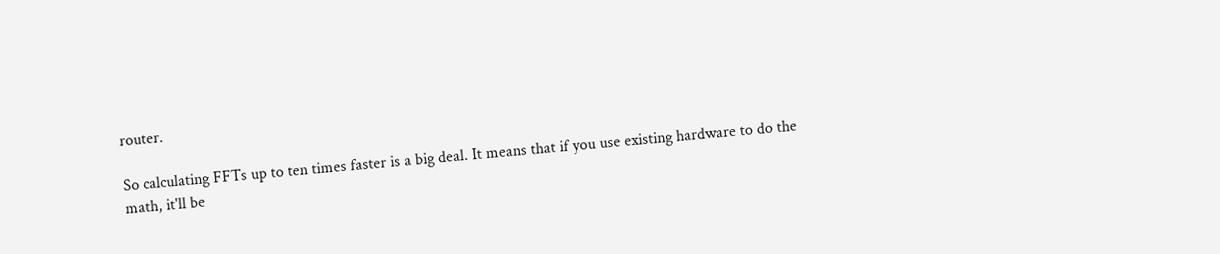router.

So calculating FFTs up to ten times faster is a big deal. It means that if you use existing hardware to do the math, it'll be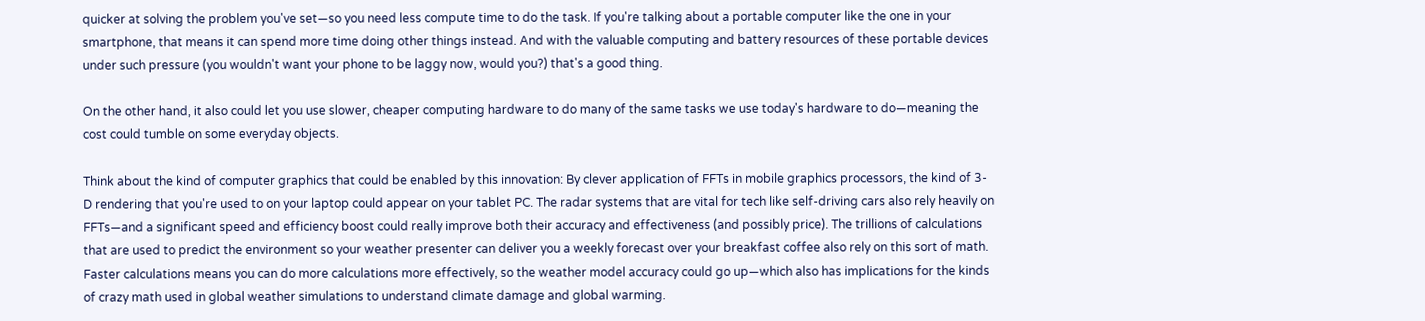quicker at solving the problem you've set—so you need less compute time to do the task. If you're talking about a portable computer like the one in your smartphone, that means it can spend more time doing other things instead. And with the valuable computing and battery resources of these portable devices under such pressure (you wouldn't want your phone to be laggy now, would you?) that's a good thing.

On the other hand, it also could let you use slower, cheaper computing hardware to do many of the same tasks we use today's hardware to do—meaning the cost could tumble on some everyday objects.

Think about the kind of computer graphics that could be enabled by this innovation: By clever application of FFTs in mobile graphics processors, the kind of 3-D rendering that you're used to on your laptop could appear on your tablet PC. The radar systems that are vital for tech like self-driving cars also rely heavily on FFTs—and a significant speed and efficiency boost could really improve both their accuracy and effectiveness (and possibly price). The trillions of calculations that are used to predict the environment so your weather presenter can deliver you a weekly forecast over your breakfast coffee also rely on this sort of math. Faster calculations means you can do more calculations more effectively, so the weather model accuracy could go up—which also has implications for the kinds of crazy math used in global weather simulations to understand climate damage and global warming.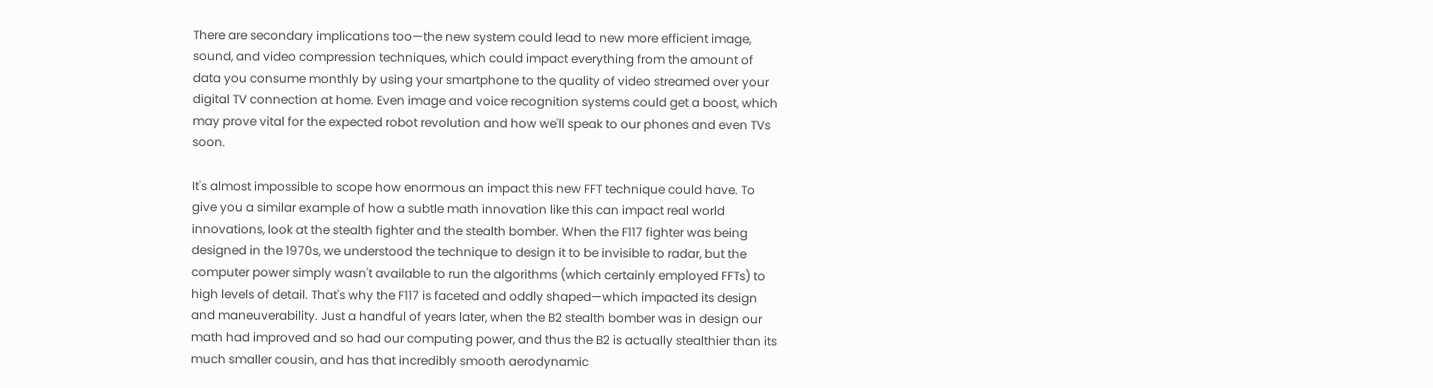There are secondary implications too—the new system could lead to new more efficient image, sound, and video compression techniques, which could impact everything from the amount of data you consume monthly by using your smartphone to the quality of video streamed over your digital TV connection at home. Even image and voice recognition systems could get a boost, which may prove vital for the expected robot revolution and how we'll speak to our phones and even TVs soon.

It's almost impossible to scope how enormous an impact this new FFT technique could have. To give you a similar example of how a subtle math innovation like this can impact real world innovations, look at the stealth fighter and the stealth bomber. When the F117 fighter was being designed in the 1970s, we understood the technique to design it to be invisible to radar, but the computer power simply wasn't available to run the algorithms (which certainly employed FFTs) to high levels of detail. That's why the F117 is faceted and oddly shaped—which impacted its design and maneuverability. Just a handful of years later, when the B2 stealth bomber was in design our math had improved and so had our computing power, and thus the B2 is actually stealthier than its much smaller cousin, and has that incredibly smooth aerodynamic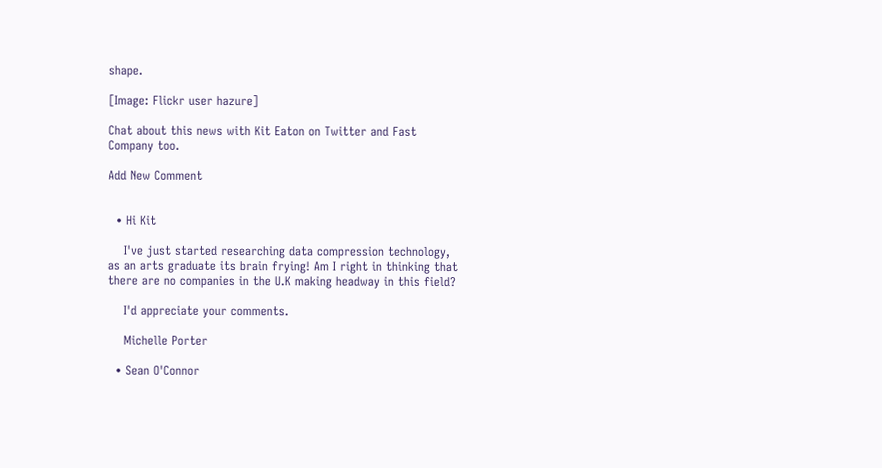shape.

[Image: Flickr user hazure]

Chat about this news with Kit Eaton on Twitter and Fast Company too.

Add New Comment


  • Hi Kit

    I've just started researching data compression technology, as an arts graduate its brain frying! Am I right in thinking that there are no companies in the U.K making headway in this field?

    I'd appreciate your comments.

    Michelle Porter

  • Sean O'Connor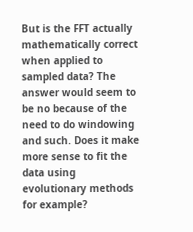But is the FFT actually mathematically correct when applied to sampled data? The answer would seem to be no because of the need to do windowing and such. Does it make more sense to fit the data using evolutionary methods for example?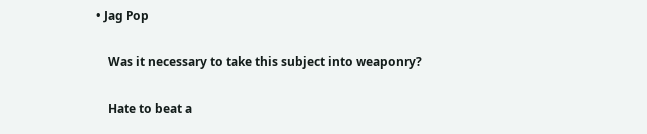• Jag Pop

    Was it necessary to take this subject into weaponry?

    Hate to beat a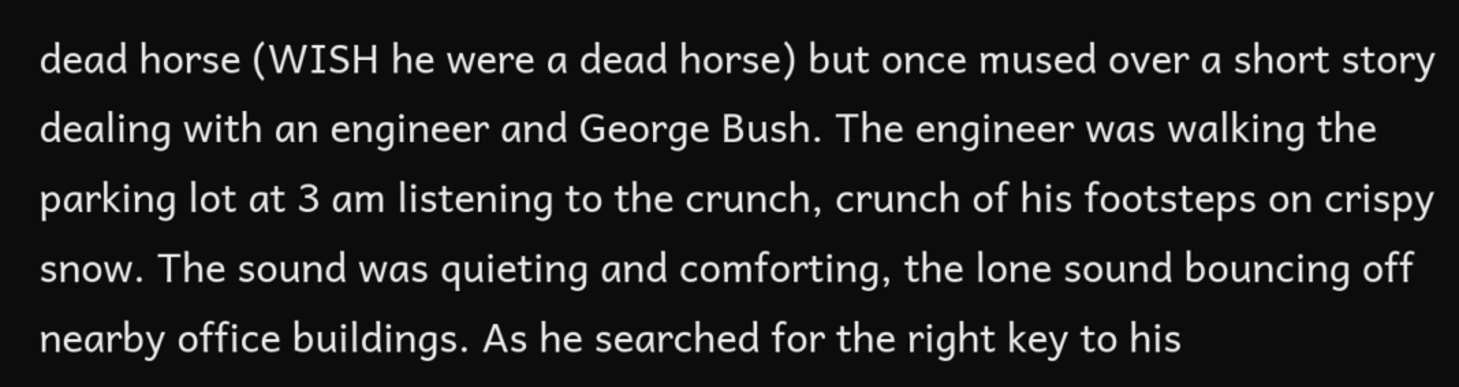dead horse (WISH he were a dead horse) but once mused over a short story dealing with an engineer and George Bush. The engineer was walking the parking lot at 3 am listening to the crunch, crunch of his footsteps on crispy snow. The sound was quieting and comforting, the lone sound bouncing off nearby office buildings. As he searched for the right key to his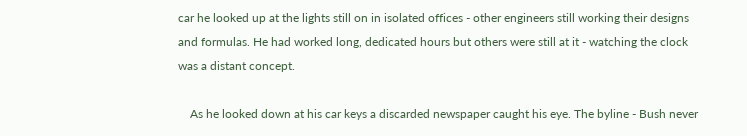car he looked up at the lights still on in isolated offices - other engineers still working their designs and formulas. He had worked long, dedicated hours but others were still at it - watching the clock was a distant concept.

    As he looked down at his car keys a discarded newspaper caught his eye. The byline - Bush never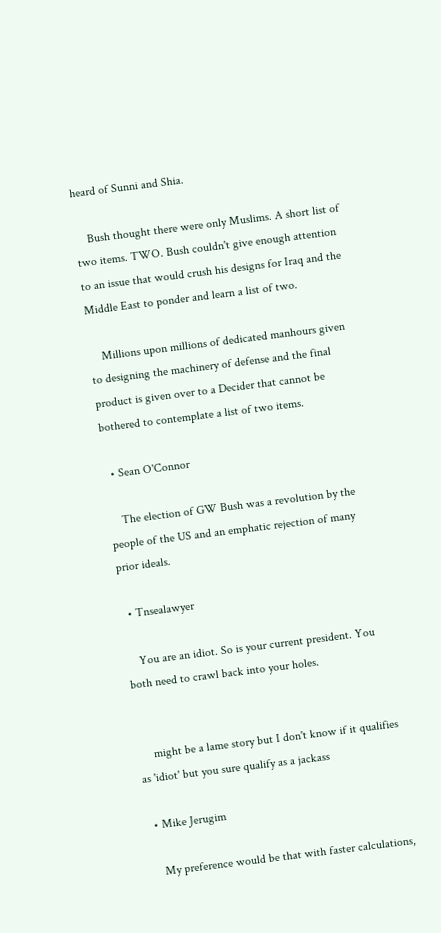heard of Sunni and Shia.

    Bush thought there were only Muslims. A short list of two items. TWO. Bush couldn't give enough attention to an issue that would crush his designs for Iraq and the Middle East to ponder and learn a list of two.

    Millions upon millions of dedicated manhours given to designing the machinery of defense and the final product is given over to a Decider that cannot be bothered to contemplate a list of two items.

  • Sean O'Connor

    The election of GW Bush was a revolution by the people of the US and an emphatic rejection of many prior ideals.

  • Tnsealawyer

    You are an idiot. So is your current president. You both need to crawl back into your holes.


     might be a lame story but I don't know if it qualifies as 'idiot' but you sure qualify as a jackass

  • Mike Jerugim

    My preference would be that with faster calculations,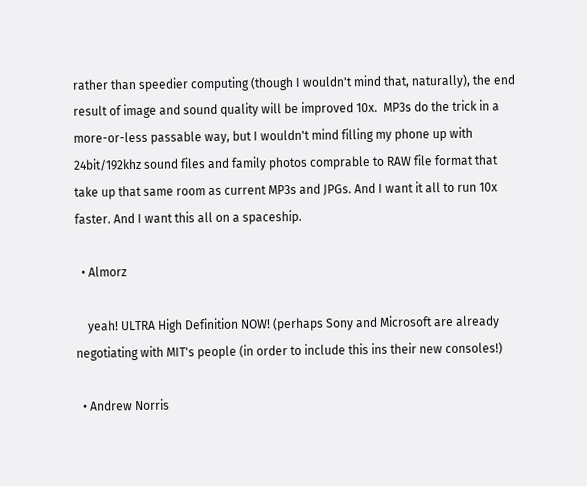rather than speedier computing (though I wouldn't mind that, naturally), the end result of image and sound quality will be improved 10x.  MP3s do the trick in a more-or-less passable way, but I wouldn't mind filling my phone up with 24bit/192khz sound files and family photos comprable to RAW file format that take up that same room as current MP3s and JPGs. And I want it all to run 10x faster. And I want this all on a spaceship.

  • Almorz

    yeah! ULTRA High Definition NOW! (perhaps Sony and Microsoft are already negotiating with MIT's people (in order to include this ins their new consoles!)

  • Andrew Norris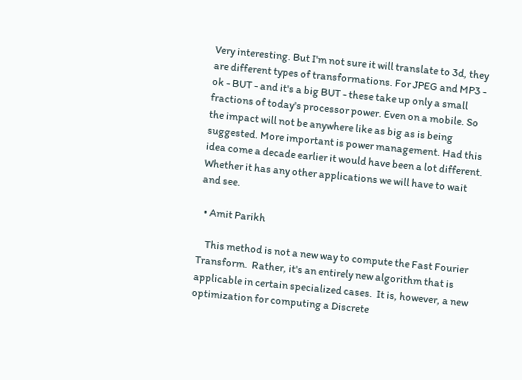Very interesting. But I'm not sure it will translate to 3d, they are different types of transformations. For JPEG and MP3 - ok - BUT - and it's a big BUT - these take up only a small fractions of today's processor power. Even on a mobile. So the impact will not be anywhere like as big as is being suggested. More important is power management. Had this idea come a decade earlier it would have been a lot different. Whether it has any other applications we will have to wait and see.

  • Amit Parikh

    This method is not a new way to compute the Fast Fourier Transform.  Rather, it's an entirely new algorithm that is applicable in certain specialized cases.  It is, however, a new optimization for computing a Discrete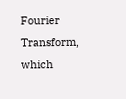Fourier Transform, which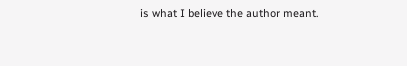is what I believe the author meant.